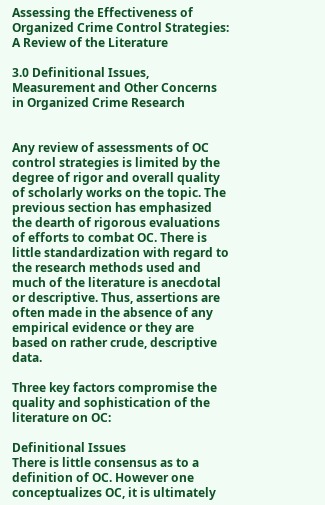Assessing the Effectiveness of Organized Crime Control Strategies: A Review of the Literature

3.0 Definitional Issues, Measurement and Other Concerns in Organized Crime Research


Any review of assessments of OC control strategies is limited by the degree of rigor and overall quality of scholarly works on the topic. The previous section has emphasized the dearth of rigorous evaluations of efforts to combat OC. There is little standardization with regard to the research methods used and much of the literature is anecdotal or descriptive. Thus, assertions are often made in the absence of any empirical evidence or they are based on rather crude, descriptive data.

Three key factors compromise the quality and sophistication of the literature on OC:

Definitional Issues
There is little consensus as to a definition of OC. However one conceptualizes OC, it is ultimately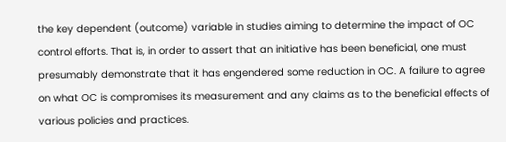the key dependent (outcome) variable in studies aiming to determine the impact of OC control efforts. That is, in order to assert that an initiative has been beneficial, one must presumably demonstrate that it has engendered some reduction in OC. A failure to agree on what OC is compromises its measurement and any claims as to the beneficial effects of various policies and practices.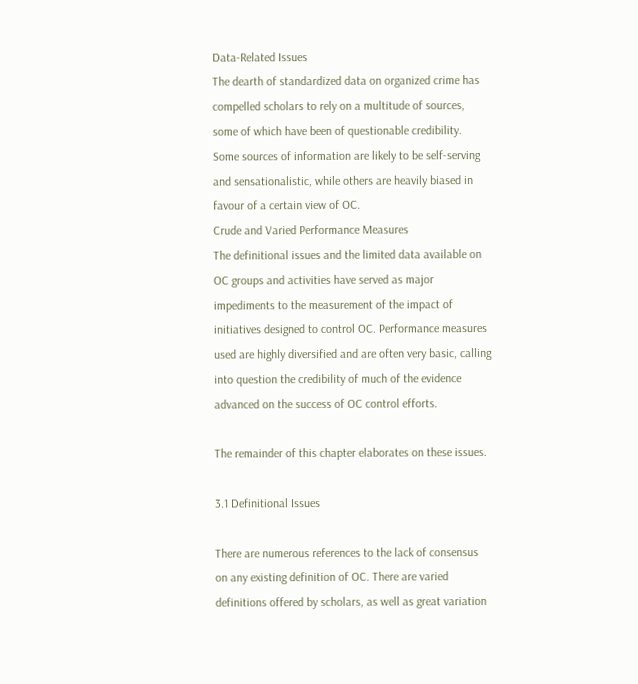Data-Related Issues
The dearth of standardized data on organized crime has compelled scholars to rely on a multitude of sources, some of which have been of questionable credibility. Some sources of information are likely to be self-serving and sensationalistic, while others are heavily biased in favour of a certain view of OC.
Crude and Varied Performance Measures
The definitional issues and the limited data available on OC groups and activities have served as major impediments to the measurement of the impact of initiatives designed to control OC. Performance measures used are highly diversified and are often very basic, calling into question the credibility of much of the evidence advanced on the success of OC control efforts.

The remainder of this chapter elaborates on these issues.

3.1 Definitional Issues

There are numerous references to the lack of consensus on any existing definition of OC. There are varied definitions offered by scholars, as well as great variation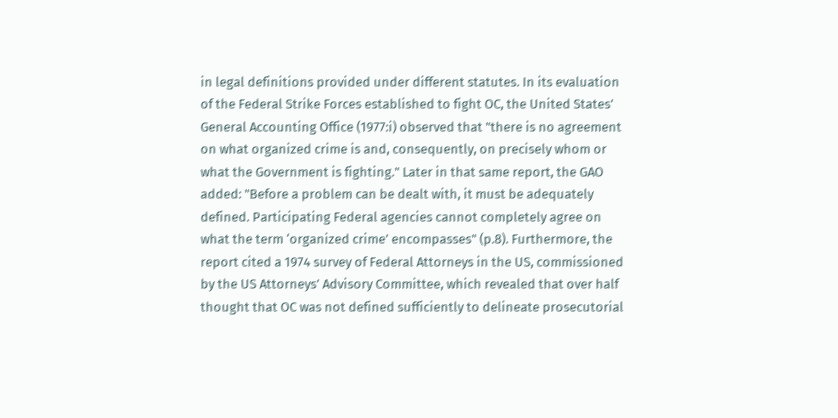in legal definitions provided under different statutes. In its evaluation of the Federal Strike Forces established to fight OC, the United States’ General Accounting Office (1977:i) observed that "there is no agreement on what organized crime is and, consequently, on precisely whom or what the Government is fighting." Later in that same report, the GAO added: "Before a problem can be dealt with, it must be adequately defined. Participating Federal agencies cannot completely agree on what the term ‘organized crime’ encompasses" (p.8). Furthermore, the report cited a 1974 survey of Federal Attorneys in the US, commissioned by the US Attorneys’ Advisory Committee, which revealed that over half thought that OC was not defined sufficiently to delineate prosecutorial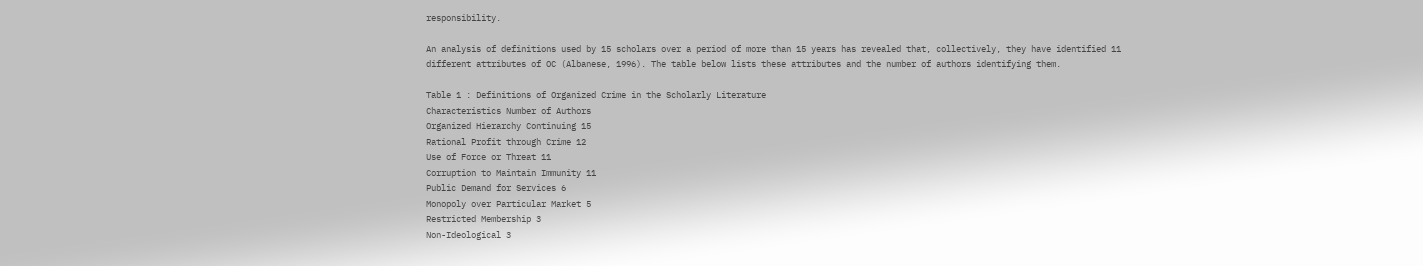responsibility.

An analysis of definitions used by 15 scholars over a period of more than 15 years has revealed that, collectively, they have identified 11 different attributes of OC (Albanese, 1996). The table below lists these attributes and the number of authors identifying them.

Table 1 : Definitions of Organized Crime in the Scholarly Literature
Characteristics Number of Authors
Organized Hierarchy Continuing 15
Rational Profit through Crime 12
Use of Force or Threat 11
Corruption to Maintain Immunity 11
Public Demand for Services 6
Monopoly over Particular Market 5
Restricted Membership 3
Non-Ideological 3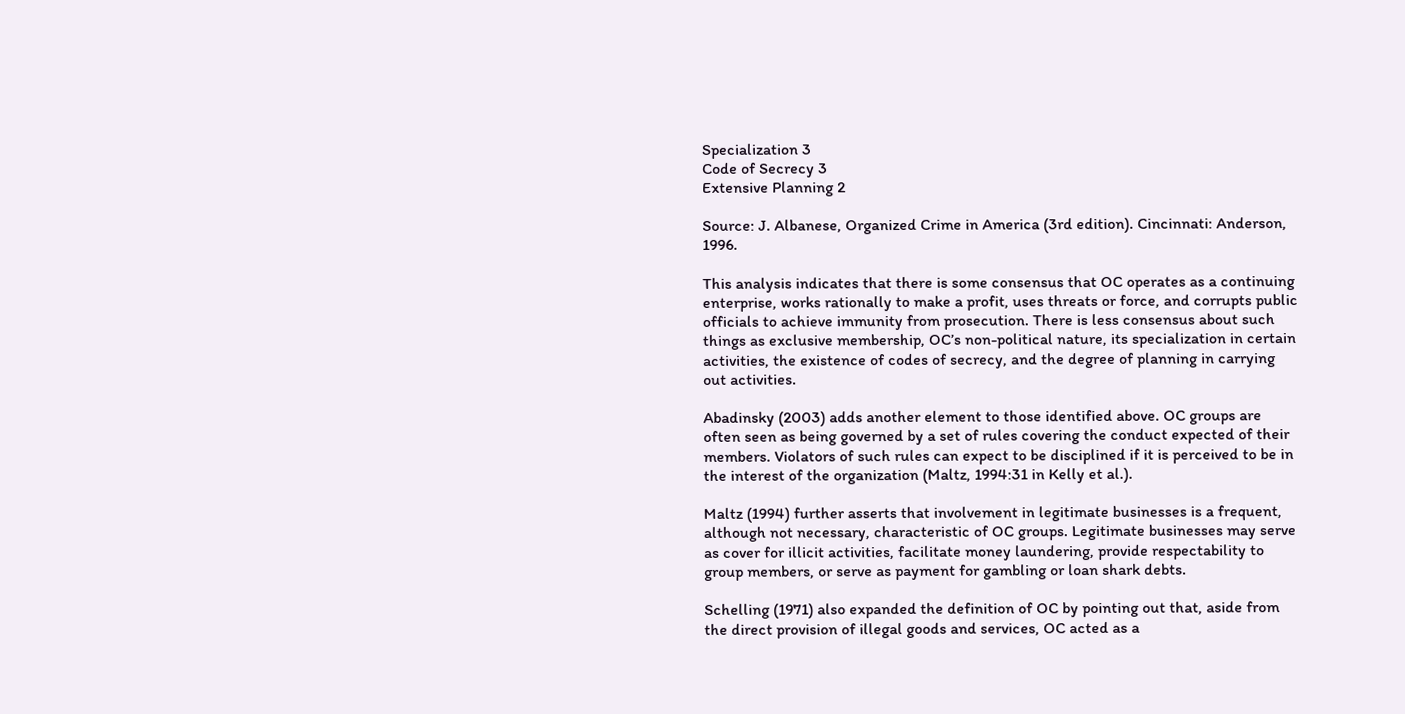Specialization 3
Code of Secrecy 3
Extensive Planning 2

Source: J. Albanese, Organized Crime in America (3rd edition). Cincinnati: Anderson, 1996.

This analysis indicates that there is some consensus that OC operates as a continuing enterprise, works rationally to make a profit, uses threats or force, and corrupts public officials to achieve immunity from prosecution. There is less consensus about such things as exclusive membership, OC’s non-political nature, its specialization in certain activities, the existence of codes of secrecy, and the degree of planning in carrying out activities.

Abadinsky (2003) adds another element to those identified above. OC groups are often seen as being governed by a set of rules covering the conduct expected of their members. Violators of such rules can expect to be disciplined if it is perceived to be in the interest of the organization (Maltz, 1994:31 in Kelly et al.).

Maltz (1994) further asserts that involvement in legitimate businesses is a frequent, although not necessary, characteristic of OC groups. Legitimate businesses may serve as cover for illicit activities, facilitate money laundering, provide respectability to group members, or serve as payment for gambling or loan shark debts.

Schelling (1971) also expanded the definition of OC by pointing out that, aside from the direct provision of illegal goods and services, OC acted as a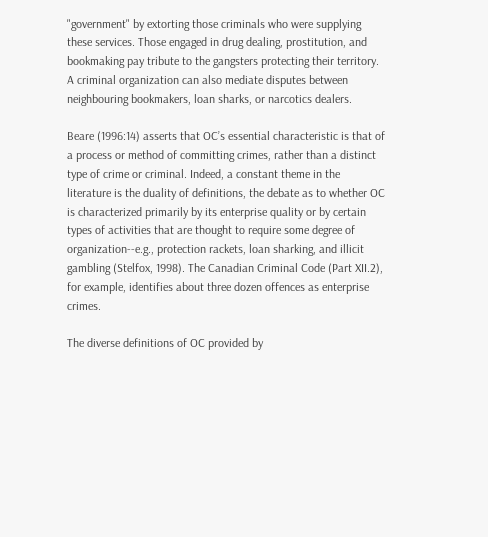"government" by extorting those criminals who were supplying these services. Those engaged in drug dealing, prostitution, and bookmaking pay tribute to the gangsters protecting their territory. A criminal organization can also mediate disputes between neighbouring bookmakers, loan sharks, or narcotics dealers.

Beare (1996:14) asserts that OC’s essential characteristic is that of a process or method of committing crimes, rather than a distinct type of crime or criminal. Indeed, a constant theme in the literature is the duality of definitions, the debate as to whether OC is characterized primarily by its enterprise quality or by certain types of activities that are thought to require some degree of organization--e.g., protection rackets, loan sharking, and illicit gambling (Stelfox, 1998). The Canadian Criminal Code (Part XII.2), for example, identifies about three dozen offences as enterprise crimes.

The diverse definitions of OC provided by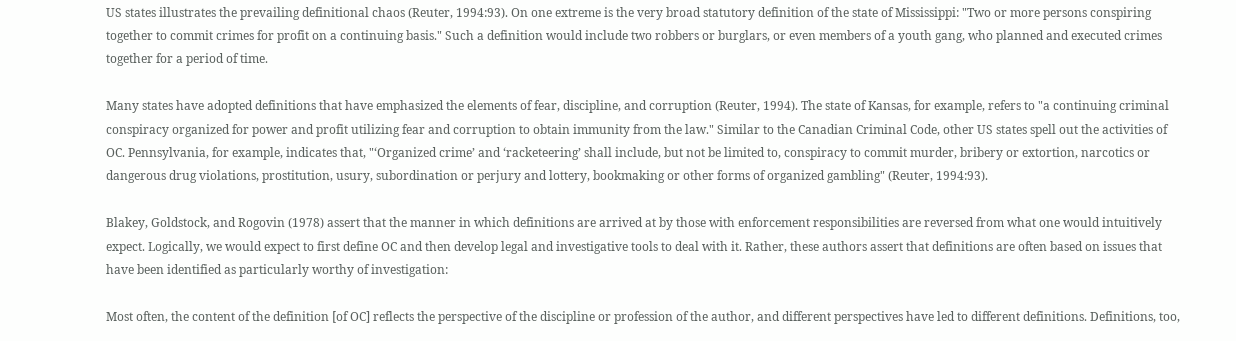US states illustrates the prevailing definitional chaos (Reuter, 1994:93). On one extreme is the very broad statutory definition of the state of Mississippi: "Two or more persons conspiring together to commit crimes for profit on a continuing basis." Such a definition would include two robbers or burglars, or even members of a youth gang, who planned and executed crimes together for a period of time.

Many states have adopted definitions that have emphasized the elements of fear, discipline, and corruption (Reuter, 1994). The state of Kansas, for example, refers to "a continuing criminal conspiracy organized for power and profit utilizing fear and corruption to obtain immunity from the law." Similar to the Canadian Criminal Code, other US states spell out the activities of OC. Pennsylvania, for example, indicates that, "‘Organized crime’ and ‘racketeering’ shall include, but not be limited to, conspiracy to commit murder, bribery or extortion, narcotics or dangerous drug violations, prostitution, usury, subordination or perjury and lottery, bookmaking or other forms of organized gambling" (Reuter, 1994:93).

Blakey, Goldstock, and Rogovin (1978) assert that the manner in which definitions are arrived at by those with enforcement responsibilities are reversed from what one would intuitively expect. Logically, we would expect to first define OC and then develop legal and investigative tools to deal with it. Rather, these authors assert that definitions are often based on issues that have been identified as particularly worthy of investigation:

Most often, the content of the definition [of OC] reflects the perspective of the discipline or profession of the author, and different perspectives have led to different definitions. Definitions, too,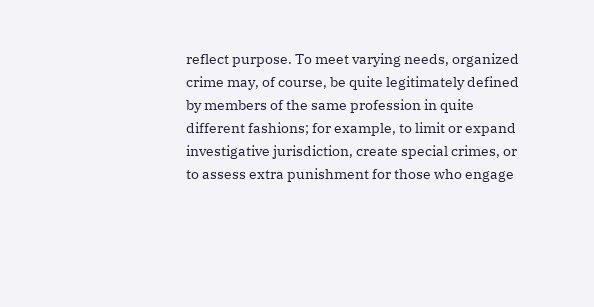reflect purpose. To meet varying needs, organized crime may, of course, be quite legitimately defined by members of the same profession in quite different fashions; for example, to limit or expand investigative jurisdiction, create special crimes, or to assess extra punishment for those who engage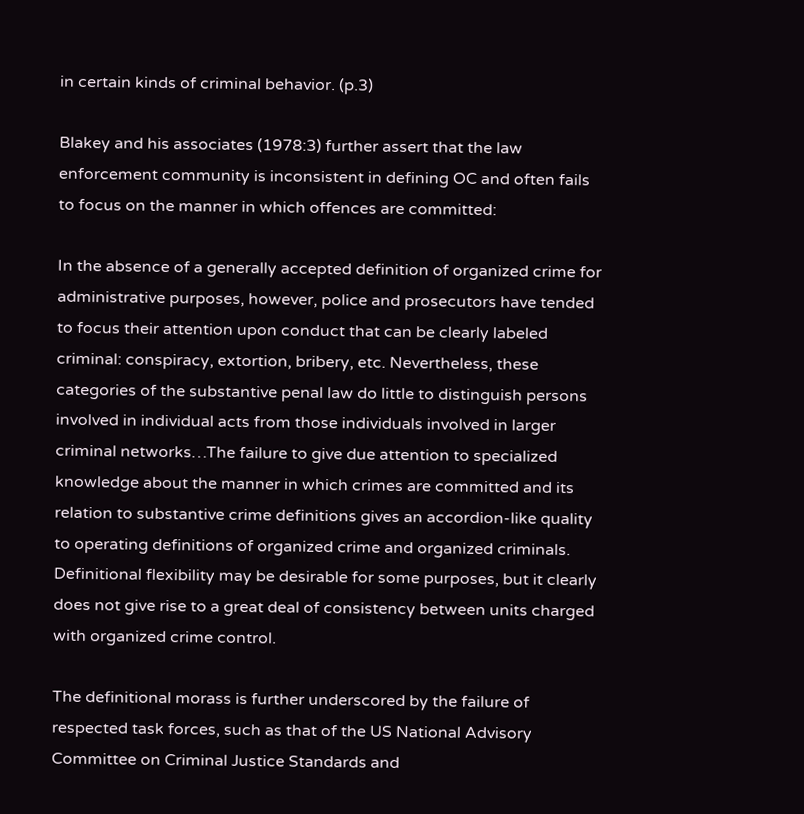in certain kinds of criminal behavior. (p.3)

Blakey and his associates (1978:3) further assert that the law enforcement community is inconsistent in defining OC and often fails to focus on the manner in which offences are committed:

In the absence of a generally accepted definition of organized crime for administrative purposes, however, police and prosecutors have tended to focus their attention upon conduct that can be clearly labeled criminal: conspiracy, extortion, bribery, etc. Nevertheless, these categories of the substantive penal law do little to distinguish persons involved in individual acts from those individuals involved in larger criminal networks…The failure to give due attention to specialized knowledge about the manner in which crimes are committed and its relation to substantive crime definitions gives an accordion-like quality to operating definitions of organized crime and organized criminals. Definitional flexibility may be desirable for some purposes, but it clearly does not give rise to a great deal of consistency between units charged with organized crime control.

The definitional morass is further underscored by the failure of respected task forces, such as that of the US National Advisory Committee on Criminal Justice Standards and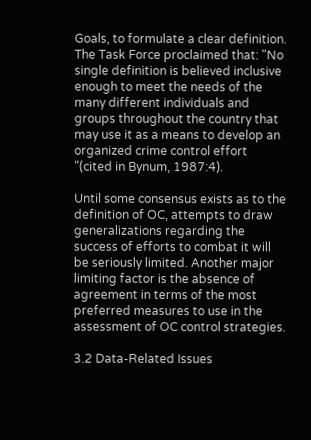Goals, to formulate a clear definition. The Task Force proclaimed that: "No single definition is believed inclusive enough to meet the needs of the many different individuals and groups throughout the country that may use it as a means to develop an organized crime control effort "(cited in Bynum, 1987:4).

Until some consensus exists as to the definition of OC, attempts to draw generalizations regarding the success of efforts to combat it will be seriously limited. Another major limiting factor is the absence of agreement in terms of the most preferred measures to use in the assessment of OC control strategies.

3.2 Data-Related Issues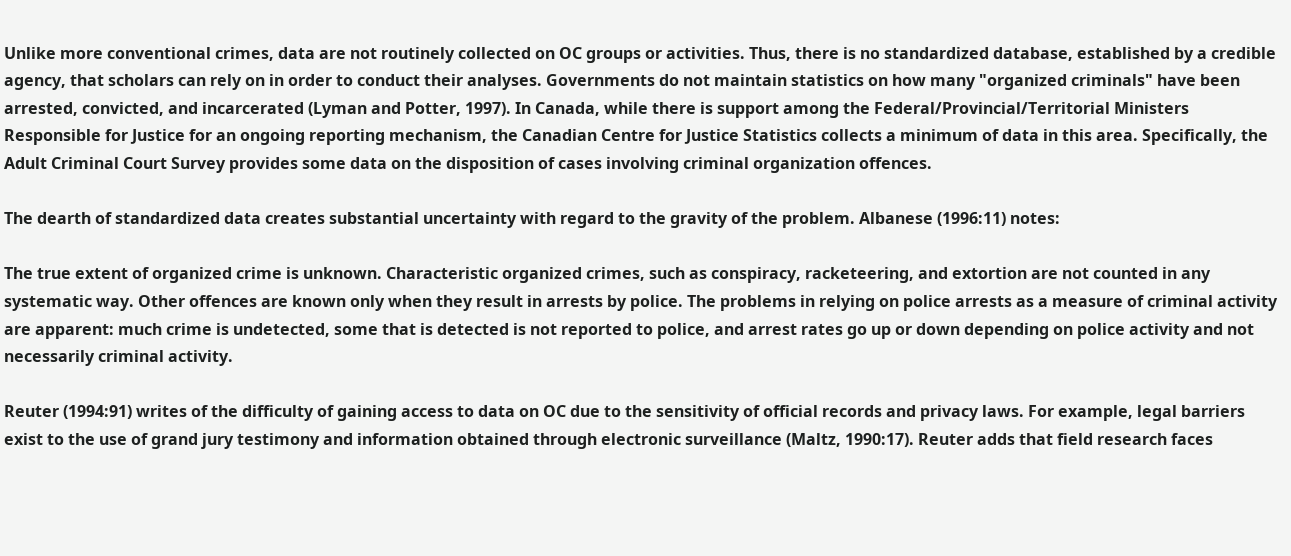Unlike more conventional crimes, data are not routinely collected on OC groups or activities. Thus, there is no standardized database, established by a credible agency, that scholars can rely on in order to conduct their analyses. Governments do not maintain statistics on how many "organized criminals" have been arrested, convicted, and incarcerated (Lyman and Potter, 1997). In Canada, while there is support among the Federal/Provincial/Territorial Ministers Responsible for Justice for an ongoing reporting mechanism, the Canadian Centre for Justice Statistics collects a minimum of data in this area. Specifically, the Adult Criminal Court Survey provides some data on the disposition of cases involving criminal organization offences.

The dearth of standardized data creates substantial uncertainty with regard to the gravity of the problem. Albanese (1996:11) notes:

The true extent of organized crime is unknown. Characteristic organized crimes, such as conspiracy, racketeering, and extortion are not counted in any systematic way. Other offences are known only when they result in arrests by police. The problems in relying on police arrests as a measure of criminal activity are apparent: much crime is undetected, some that is detected is not reported to police, and arrest rates go up or down depending on police activity and not necessarily criminal activity.

Reuter (1994:91) writes of the difficulty of gaining access to data on OC due to the sensitivity of official records and privacy laws. For example, legal barriers exist to the use of grand jury testimony and information obtained through electronic surveillance (Maltz, 1990:17). Reuter adds that field research faces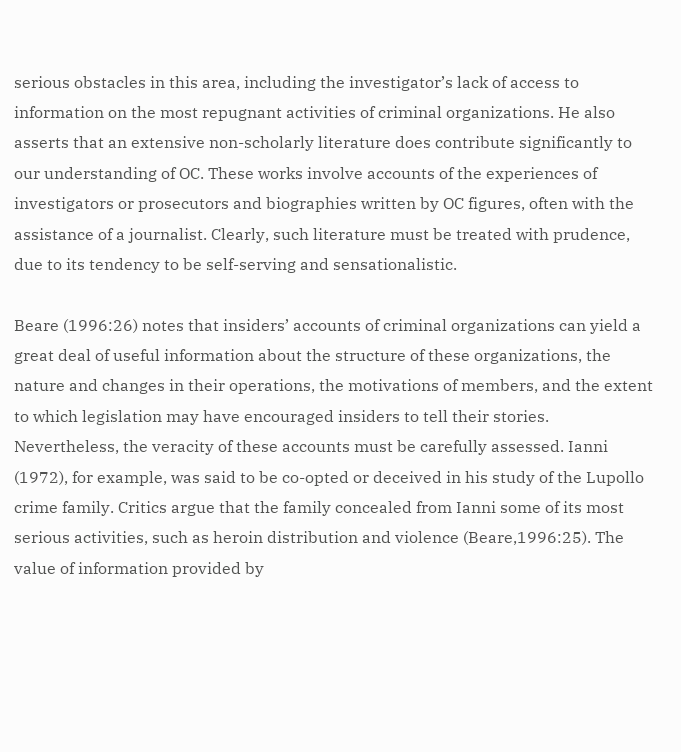serious obstacles in this area, including the investigator’s lack of access to information on the most repugnant activities of criminal organizations. He also asserts that an extensive non-scholarly literature does contribute significantly to our understanding of OC. These works involve accounts of the experiences of investigators or prosecutors and biographies written by OC figures, often with the assistance of a journalist. Clearly, such literature must be treated with prudence, due to its tendency to be self-serving and sensationalistic.

Beare (1996:26) notes that insiders’ accounts of criminal organizations can yield a great deal of useful information about the structure of these organizations, the nature and changes in their operations, the motivations of members, and the extent to which legislation may have encouraged insiders to tell their stories. Nevertheless, the veracity of these accounts must be carefully assessed. Ianni (1972), for example, was said to be co-opted or deceived in his study of the Lupollo crime family. Critics argue that the family concealed from Ianni some of its most serious activities, such as heroin distribution and violence (Beare,1996:25). The value of information provided by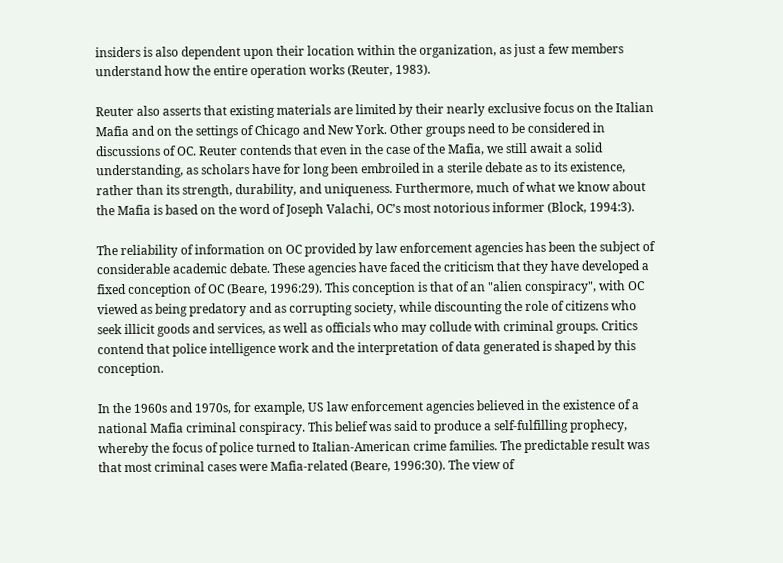insiders is also dependent upon their location within the organization, as just a few members understand how the entire operation works (Reuter, 1983).

Reuter also asserts that existing materials are limited by their nearly exclusive focus on the Italian Mafia and on the settings of Chicago and New York. Other groups need to be considered in discussions of OC. Reuter contends that even in the case of the Mafia, we still await a solid understanding, as scholars have for long been embroiled in a sterile debate as to its existence, rather than its strength, durability, and uniqueness. Furthermore, much of what we know about the Mafia is based on the word of Joseph Valachi, OC’s most notorious informer (Block, 1994:3).

The reliability of information on OC provided by law enforcement agencies has been the subject of considerable academic debate. These agencies have faced the criticism that they have developed a fixed conception of OC (Beare, 1996:29). This conception is that of an "alien conspiracy", with OC viewed as being predatory and as corrupting society, while discounting the role of citizens who seek illicit goods and services, as well as officials who may collude with criminal groups. Critics contend that police intelligence work and the interpretation of data generated is shaped by this conception.

In the 1960s and 1970s, for example, US law enforcement agencies believed in the existence of a national Mafia criminal conspiracy. This belief was said to produce a self-fulfilling prophecy, whereby the focus of police turned to Italian-American crime families. The predictable result was that most criminal cases were Mafia-related (Beare, 1996:30). The view of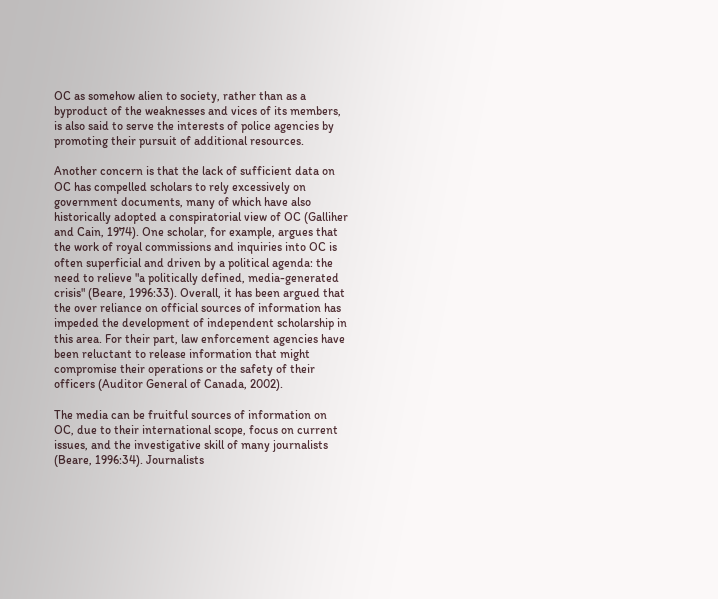OC as somehow alien to society, rather than as a byproduct of the weaknesses and vices of its members, is also said to serve the interests of police agencies by promoting their pursuit of additional resources.

Another concern is that the lack of sufficient data on OC has compelled scholars to rely excessively on government documents, many of which have also historically adopted a conspiratorial view of OC (Galliher and Cain, 1974). One scholar, for example, argues that the work of royal commissions and inquiries into OC is often superficial and driven by a political agenda: the need to relieve "a politically defined, media-generated crisis" (Beare, 1996:33). Overall, it has been argued that the over reliance on official sources of information has impeded the development of independent scholarship in this area. For their part, law enforcement agencies have been reluctant to release information that might compromise their operations or the safety of their officers (Auditor General of Canada, 2002).

The media can be fruitful sources of information on OC, due to their international scope, focus on current issues, and the investigative skill of many journalists (Beare, 1996:34). Journalists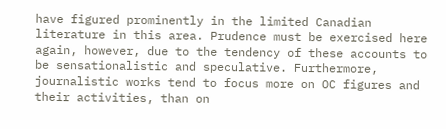have figured prominently in the limited Canadian literature in this area. Prudence must be exercised here again, however, due to the tendency of these accounts to be sensationalistic and speculative. Furthermore, journalistic works tend to focus more on OC figures and their activities, than on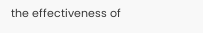the effectiveness of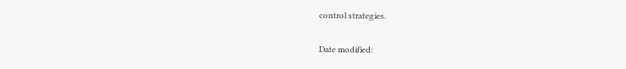control strategies.

Date modified: